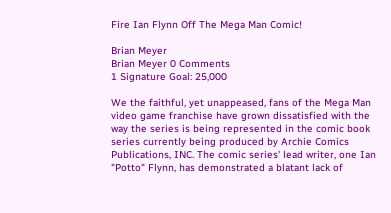Fire Ian Flynn Off The Mega Man Comic!

Brian Meyer
Brian Meyer 0 Comments
1 Signature Goal: 25,000

We the faithful, yet unappeased, fans of the Mega Man video game franchise have grown dissatisfied with the way the series is being represented in the comic book series currently being produced by Archie Comics Publications, INC. The comic series' lead writer, one Ian "Potto" Flynn, has demonstrated a blatant lack of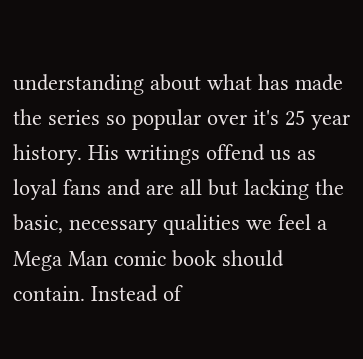understanding about what has made the series so popular over it's 25 year history. His writings offend us as loyal fans and are all but lacking the basic, necessary qualities we feel a Mega Man comic book should contain. Instead of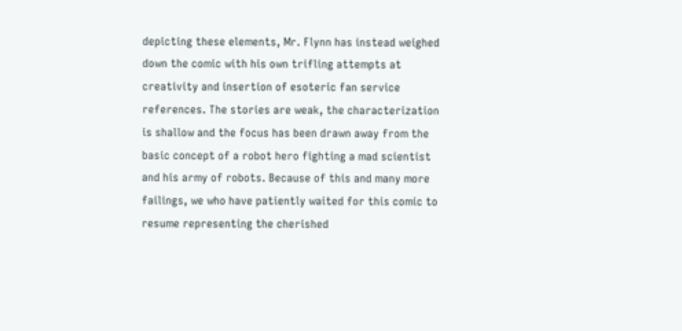depicting these elements, Mr. Flynn has instead weighed down the comic with his own trifling attempts at creativity and insertion of esoteric fan service references. The stories are weak, the characterization is shallow and the focus has been drawn away from the basic concept of a robot hero fighting a mad scientist and his army of robots. Because of this and many more failings, we who have patiently waited for this comic to resume representing the cherished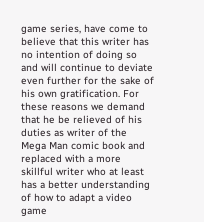game series, have come to believe that this writer has no intention of doing so and will continue to deviate even further for the sake of his own gratification. For these reasons we demand that he be relieved of his duties as writer of the Mega Man comic book and replaced with a more skillful writer who at least has a better understanding of how to adapt a video game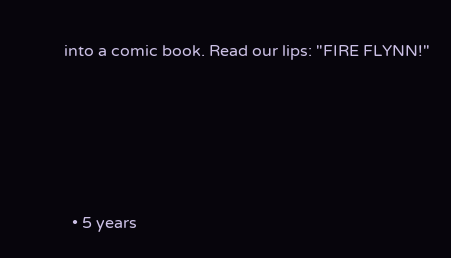into a comic book. Read our lips: "FIRE FLYNN!"





  • 5 years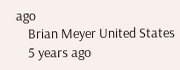ago
    Brian Meyer United States
    5 years ago